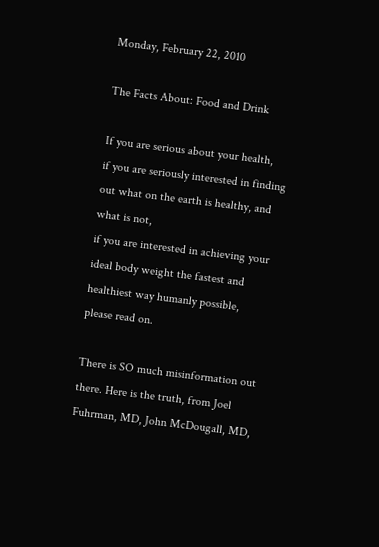Monday, February 22, 2010

The Facts About: Food and Drink

If you are serious about your health,
if you are seriously interested in finding out what on the earth is healthy, and what is not,
if you are interested in achieving your ideal body weight the fastest and healthiest way humanly possible,
please read on.

There is SO much misinformation out there. Here is the truth, from Joel Fuhrman, MD, John McDougall, MD,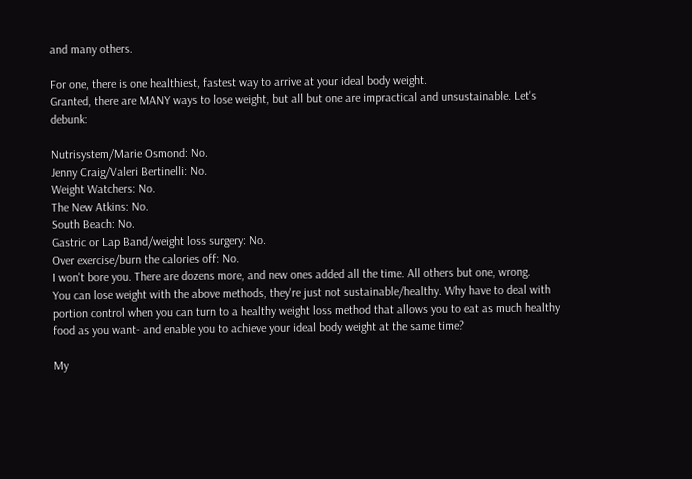and many others.

For one, there is one healthiest, fastest way to arrive at your ideal body weight.
Granted, there are MANY ways to lose weight, but all but one are impractical and unsustainable. Let's debunk:

Nutrisystem/Marie Osmond: No.
Jenny Craig/Valeri Bertinelli: No.
Weight Watchers: No.
The New Atkins: No.
South Beach: No.
Gastric or Lap Band/weight loss surgery: No.
Over exercise/burn the calories off: No.
I won't bore you. There are dozens more, and new ones added all the time. All others but one, wrong.
You can lose weight with the above methods, they're just not sustainable/healthy. Why have to deal with portion control when you can turn to a healthy weight loss method that allows you to eat as much healthy food as you want- and enable you to achieve your ideal body weight at the same time?

My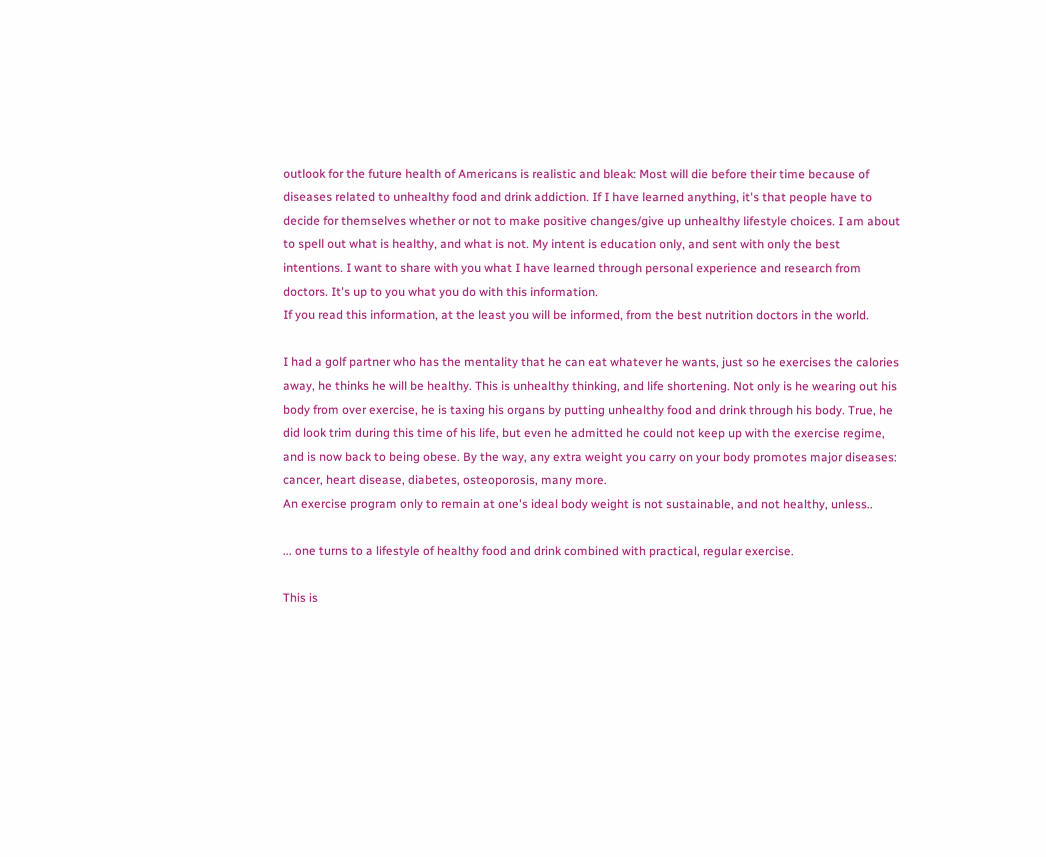outlook for the future health of Americans is realistic and bleak: Most will die before their time because of diseases related to unhealthy food and drink addiction. If I have learned anything, it's that people have to decide for themselves whether or not to make positive changes/give up unhealthy lifestyle choices. I am about to spell out what is healthy, and what is not. My intent is education only, and sent with only the best intentions. I want to share with you what I have learned through personal experience and research from doctors. It's up to you what you do with this information.
If you read this information, at the least you will be informed, from the best nutrition doctors in the world.

I had a golf partner who has the mentality that he can eat whatever he wants, just so he exercises the calories away, he thinks he will be healthy. This is unhealthy thinking, and life shortening. Not only is he wearing out his body from over exercise, he is taxing his organs by putting unhealthy food and drink through his body. True, he did look trim during this time of his life, but even he admitted he could not keep up with the exercise regime, and is now back to being obese. By the way, any extra weight you carry on your body promotes major diseases: cancer, heart disease, diabetes, osteoporosis, many more.
An exercise program only to remain at one's ideal body weight is not sustainable, and not healthy, unless..

... one turns to a lifestyle of healthy food and drink combined with practical, regular exercise.

This is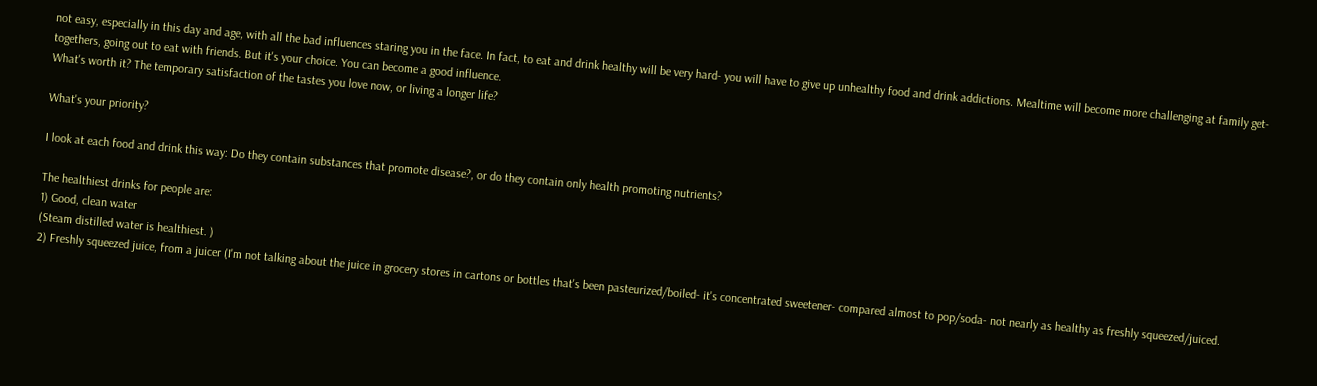not easy, especially in this day and age, with all the bad influences staring you in the face. In fact, to eat and drink healthy will be very hard- you will have to give up unhealthy food and drink addictions. Mealtime will become more challenging at family get-togethers, going out to eat with friends. But it's your choice. You can become a good influence.
What's worth it? The temporary satisfaction of the tastes you love now, or living a longer life?

What's your priority?

I look at each food and drink this way: Do they contain substances that promote disease?, or do they contain only health promoting nutrients?

The healthiest drinks for people are:
1) Good, clean water
(Steam distilled water is healthiest. )
2) Freshly squeezed juice, from a juicer (I'm not talking about the juice in grocery stores in cartons or bottles that's been pasteurized/boiled- it's concentrated sweetener- compared almost to pop/soda- not nearly as healthy as freshly squeezed/juiced.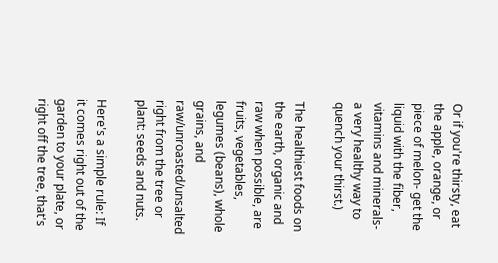Or if you're thirsty, eat the apple, orange, or piece of melon- get the liquid with the fiber, vitamins and minerals- a very healthy way to quench your thirst.)

The healthiest foods on the earth, organic and raw when possible, are fruits, vegetables, legumes (beans), whole grains, and raw/unroasted/unsalted right from the tree or plant: seeds and nuts.

Here's a simple rule: If it comes right out of the garden to your plate, or right off the tree, that's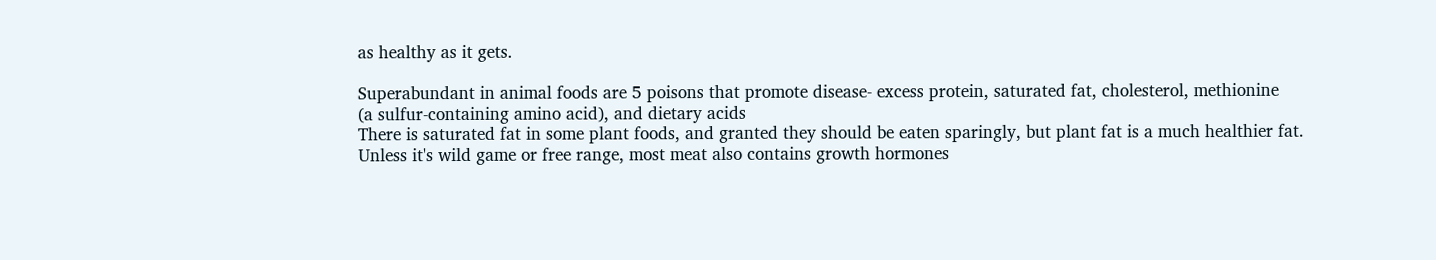as healthy as it gets.

Superabundant in animal foods are 5 poisons that promote disease- excess protein, saturated fat, cholesterol, methionine
(a sulfur-containing amino acid), and dietary acids
There is saturated fat in some plant foods, and granted they should be eaten sparingly, but plant fat is a much healthier fat.
Unless it's wild game or free range, most meat also contains growth hormones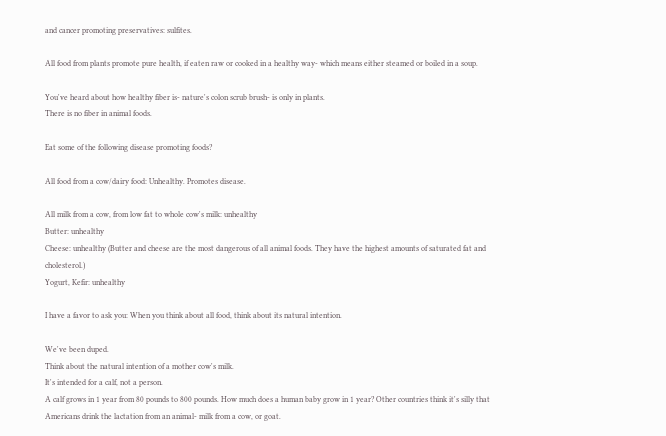and cancer promoting preservatives: sulfites.

All food from plants promote pure health, if eaten raw or cooked in a healthy way- which means either steamed or boiled in a soup.

You've heard about how healthy fiber is- nature's colon scrub brush- is only in plants.
There is no fiber in animal foods.

Eat some of the following disease promoting foods?

All food from a cow/dairy food: Unhealthy. Promotes disease.

All milk from a cow, from low fat to whole cow's milk: unhealthy
Butter: unhealthy
Cheese: unhealthy (Butter and cheese are the most dangerous of all animal foods. They have the highest amounts of saturated fat and cholesterol.)
Yogurt, Kefir: unhealthy

I have a favor to ask you: When you think about all food, think about its natural intention.

We've been duped.
Think about the natural intention of a mother cow's milk.
It's intended for a calf, not a person.
A calf grows in 1 year from 80 pounds to 800 pounds. How much does a human baby grow in 1 year? Other countries think it's silly that Americans drink the lactation from an animal- milk from a cow, or goat.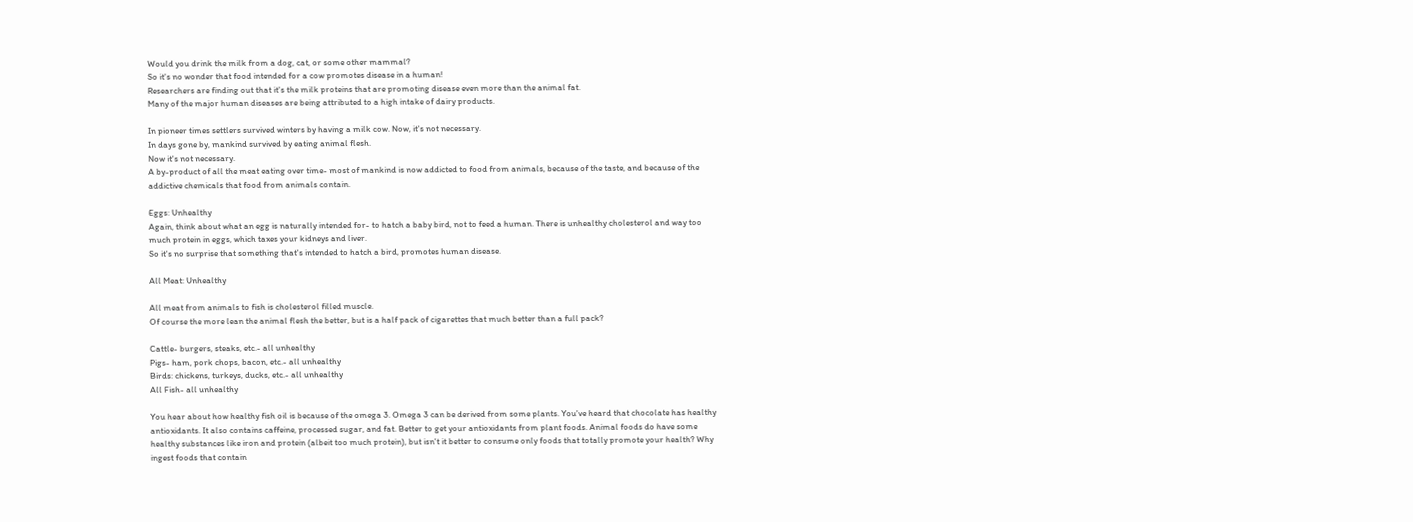Would you drink the milk from a dog, cat, or some other mammal?
So it's no wonder that food intended for a cow promotes disease in a human!
Researchers are finding out that it's the milk proteins that are promoting disease even more than the animal fat.
Many of the major human diseases are being attributed to a high intake of dairy products.

In pioneer times settlers survived winters by having a milk cow. Now, it's not necessary.
In days gone by, mankind survived by eating animal flesh.
Now it's not necessary.
A by-product of all the meat eating over time- most of mankind is now addicted to food from animals, because of the taste, and because of the addictive chemicals that food from animals contain.

Eggs: Unhealthy
Again, think about what an egg is naturally intended for- to hatch a baby bird, not to feed a human. There is unhealthy cholesterol and way too much protein in eggs, which taxes your kidneys and liver.
So it's no surprise that something that's intended to hatch a bird, promotes human disease.

All Meat: Unhealthy

All meat from animals to fish is cholesterol filled muscle.
Of course the more lean the animal flesh the better, but is a half pack of cigarettes that much better than a full pack?

Cattle- burgers, steaks, etc.- all unhealthy
Pigs- ham, pork chops, bacon, etc.- all unhealthy
Birds: chickens, turkeys, ducks, etc.- all unhealthy
All Fish- all unhealthy

You hear about how healthy fish oil is because of the omega 3. Omega 3 can be derived from some plants. You've heard that chocolate has healthy antioxidants. It also contains caffeine, processed sugar, and fat. Better to get your antioxidants from plant foods. Animal foods do have some healthy substances like iron and protein (albeit too much protein), but isn't it better to consume only foods that totally promote your health? Why ingest foods that contain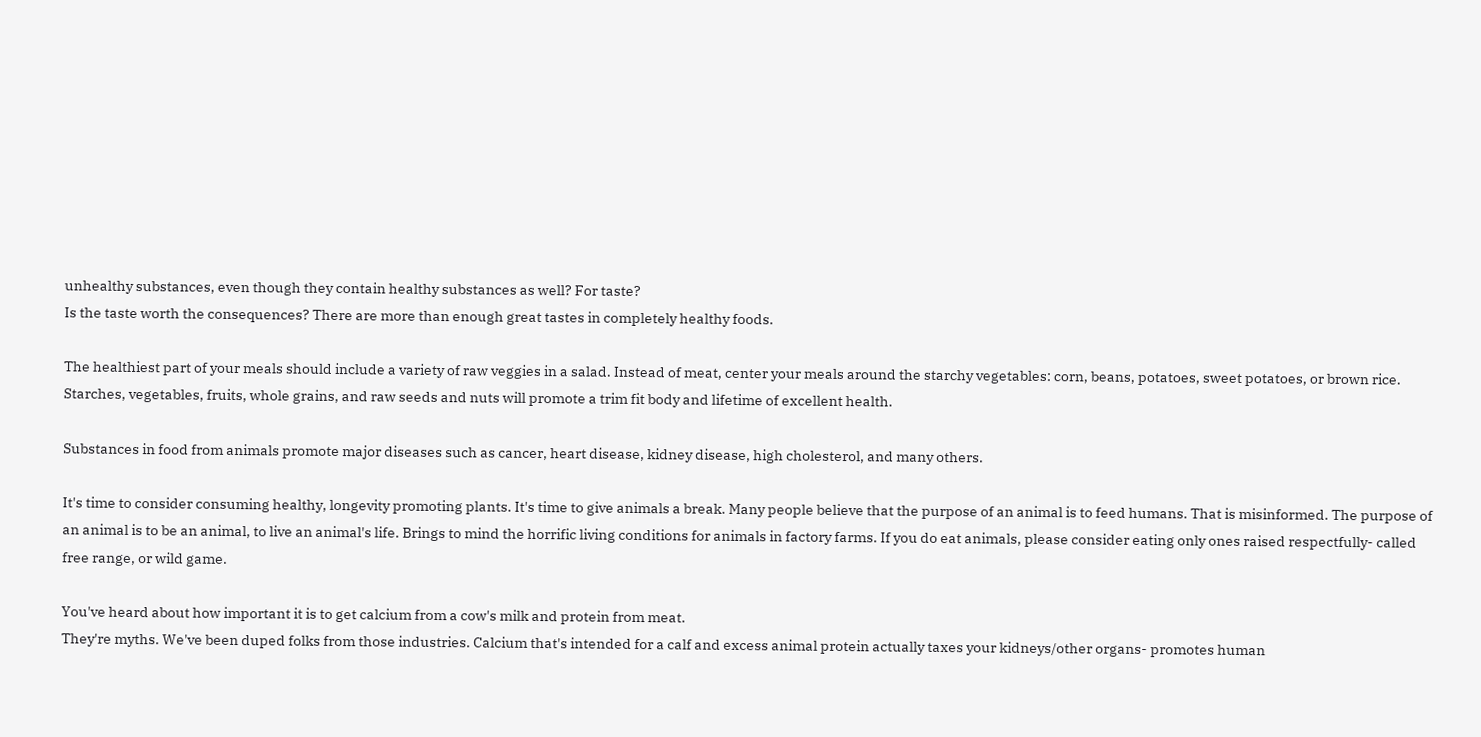unhealthy substances, even though they contain healthy substances as well? For taste?
Is the taste worth the consequences? There are more than enough great tastes in completely healthy foods.

The healthiest part of your meals should include a variety of raw veggies in a salad. Instead of meat, center your meals around the starchy vegetables: corn, beans, potatoes, sweet potatoes, or brown rice. Starches, vegetables, fruits, whole grains, and raw seeds and nuts will promote a trim fit body and lifetime of excellent health.

Substances in food from animals promote major diseases such as cancer, heart disease, kidney disease, high cholesterol, and many others.

It's time to consider consuming healthy, longevity promoting plants. It's time to give animals a break. Many people believe that the purpose of an animal is to feed humans. That is misinformed. The purpose of an animal is to be an animal, to live an animal's life. Brings to mind the horrific living conditions for animals in factory farms. If you do eat animals, please consider eating only ones raised respectfully- called free range, or wild game.

You've heard about how important it is to get calcium from a cow's milk and protein from meat.
They're myths. We've been duped folks from those industries. Calcium that's intended for a calf and excess animal protein actually taxes your kidneys/other organs- promotes human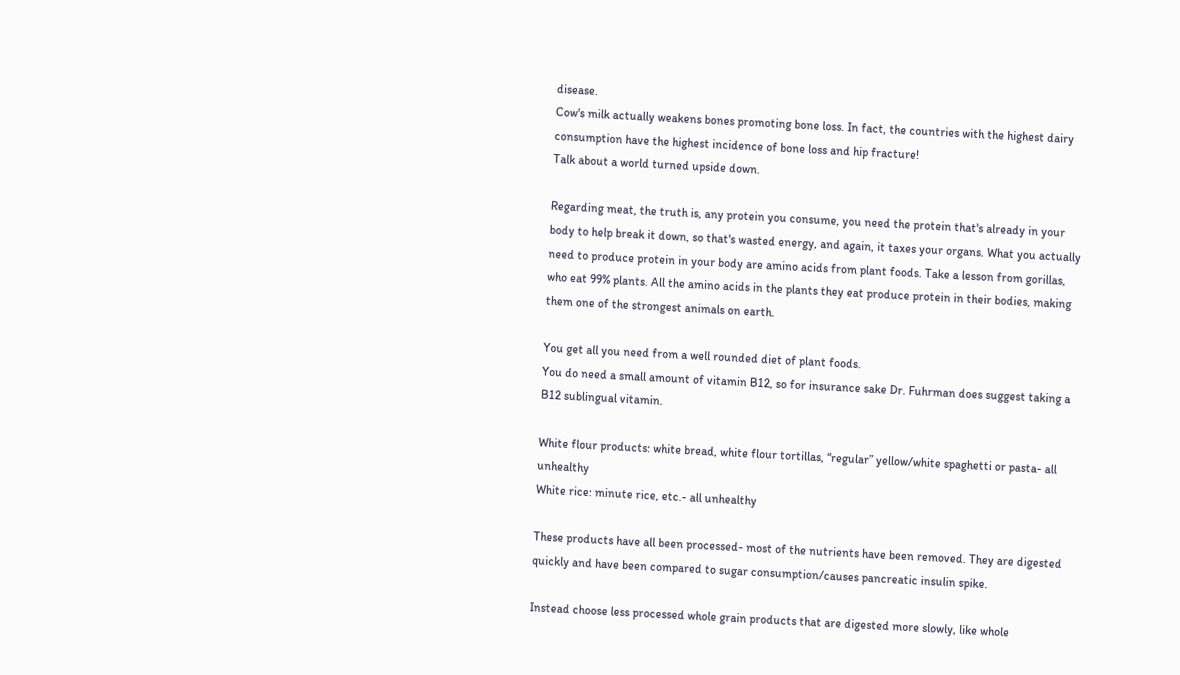disease.
Cow's milk actually weakens bones promoting bone loss. In fact, the countries with the highest dairy consumption have the highest incidence of bone loss and hip fracture!
Talk about a world turned upside down.

Regarding meat, the truth is, any protein you consume, you need the protein that's already in your body to help break it down, so that's wasted energy, and again, it taxes your organs. What you actually need to produce protein in your body are amino acids from plant foods. Take a lesson from gorillas, who eat 99% plants. All the amino acids in the plants they eat produce protein in their bodies, making them one of the strongest animals on earth.

You get all you need from a well rounded diet of plant foods.
You do need a small amount of vitamin B12, so for insurance sake Dr. Fuhrman does suggest taking a B12 sublingual vitamin.

White flour products: white bread, white flour tortillas, “regular” yellow/white spaghetti or pasta- all unhealthy
White rice: minute rice, etc.- all unhealthy

These products have all been processed- most of the nutrients have been removed. They are digested quickly and have been compared to sugar consumption/causes pancreatic insulin spike.

Instead choose less processed whole grain products that are digested more slowly, like whole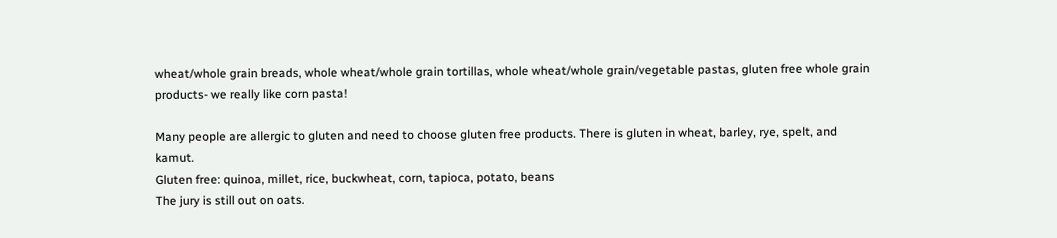wheat/whole grain breads, whole wheat/whole grain tortillas, whole wheat/whole grain/vegetable pastas, gluten free whole grain products- we really like corn pasta!

Many people are allergic to gluten and need to choose gluten free products. There is gluten in wheat, barley, rye, spelt, and kamut.
Gluten free: quinoa, millet, rice, buckwheat, corn, tapioca, potato, beans
The jury is still out on oats.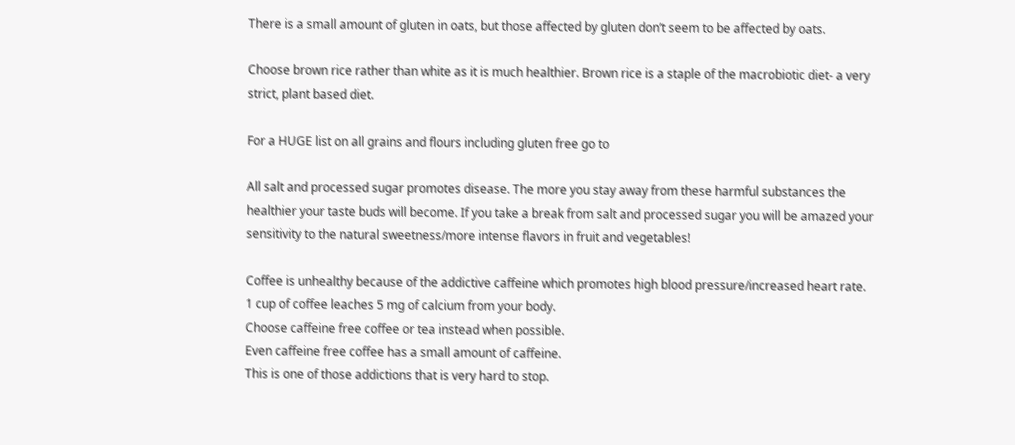There is a small amount of gluten in oats, but those affected by gluten don’t seem to be affected by oats.

Choose brown rice rather than white as it is much healthier. Brown rice is a staple of the macrobiotic diet- a very strict, plant based diet.

For a HUGE list on all grains and flours including gluten free go to

All salt and processed sugar promotes disease. The more you stay away from these harmful substances the healthier your taste buds will become. If you take a break from salt and processed sugar you will be amazed your sensitivity to the natural sweetness/more intense flavors in fruit and vegetables!

Coffee is unhealthy because of the addictive caffeine which promotes high blood pressure/increased heart rate.
1 cup of coffee leaches 5 mg of calcium from your body.
Choose caffeine free coffee or tea instead when possible.
Even caffeine free coffee has a small amount of caffeine.
This is one of those addictions that is very hard to stop.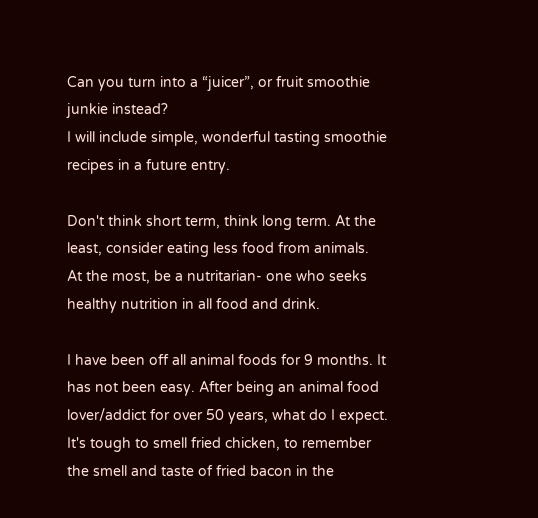Can you turn into a “juicer”, or fruit smoothie junkie instead?
I will include simple, wonderful tasting smoothie recipes in a future entry.

Don't think short term, think long term. At the least, consider eating less food from animals.
At the most, be a nutritarian- one who seeks healthy nutrition in all food and drink.

I have been off all animal foods for 9 months. It has not been easy. After being an animal food lover/addict for over 50 years, what do I expect. It's tough to smell fried chicken, to remember the smell and taste of fried bacon in the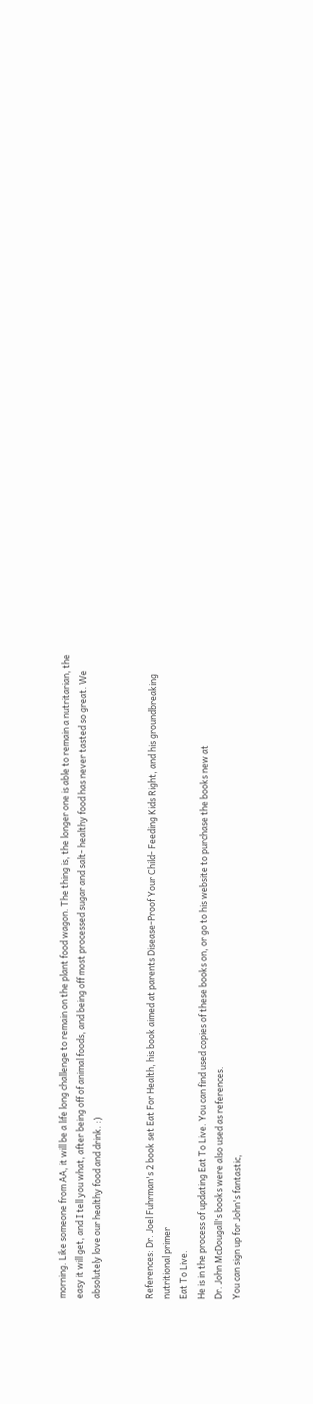morning. Like someone from AA, it will be a life long challenge to remain on the plant food wagon. The thing is, the longer one is able to remain a nutritarian, the easy it will get, and I tell you what, after being off of animal foods, and being off most processed sugar and salt- healthy food has never tasted so great. We absolutely love our healthy food and drink. :)


References: Dr. Joel Fuhrman's 2 book set Eat For Health, his book aimed at parents Disease-Proof Your Child- Feeding Kids Right, and his groundbreaking nutritional primer
Eat To Live.
He is in the process of updating Eat To Live. You can find used copies of these books on, or go to his website to purchase the books new at
Dr. John McDougall's books were also used as references.
You can sign up for John's fantastic,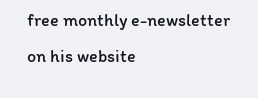free monthly e-newsletter on his website